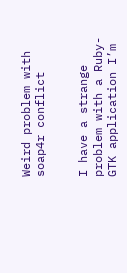Weird problem with soap4r conflict


I have a strange problem with a Ruby-GTK application I’m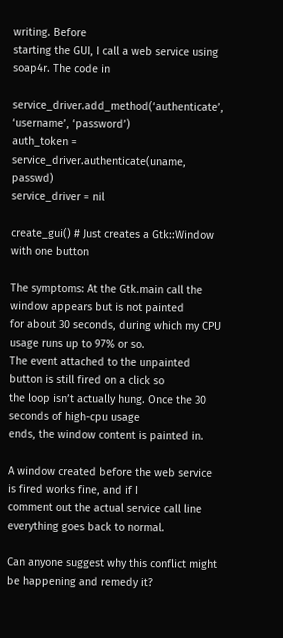writing. Before
starting the GUI, I call a web service using soap4r. The code in

service_driver.add_method(‘authenticate’, ‘username’, ‘password’)
auth_token = service_driver.authenticate(uname, passwd)
service_driver = nil

create_gui() # Just creates a Gtk::Window with one button

The symptoms: At the Gtk.main call the window appears but is not painted
for about 30 seconds, during which my CPU usage runs up to 97% or so.
The event attached to the unpainted button is still fired on a click so
the loop isn’t actually hung. Once the 30 seconds of high-cpu usage
ends, the window content is painted in.

A window created before the web service is fired works fine, and if I
comment out the actual service call line everything goes back to normal.

Can anyone suggest why this conflict might be happening and remedy it?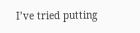I’ve tried putting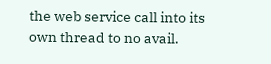the web service call into its own thread to no avail.